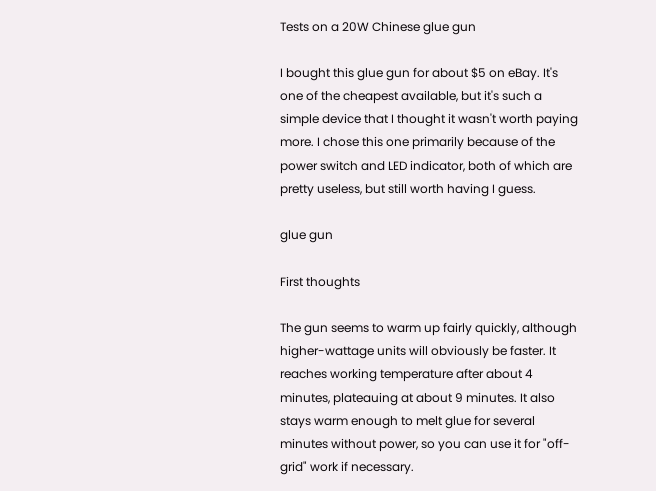Tests on a 20W Chinese glue gun

I bought this glue gun for about $5 on eBay. It's one of the cheapest available, but it's such a simple device that I thought it wasn't worth paying more. I chose this one primarily because of the power switch and LED indicator, both of which are pretty useless, but still worth having I guess.

glue gun

First thoughts

The gun seems to warm up fairly quickly, although higher-wattage units will obviously be faster. It reaches working temperature after about 4 minutes, plateauing at about 9 minutes. It also stays warm enough to melt glue for several minutes without power, so you can use it for "off-grid" work if necessary.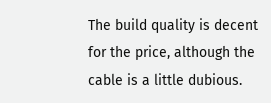The build quality is decent for the price, although the cable is a little dubious.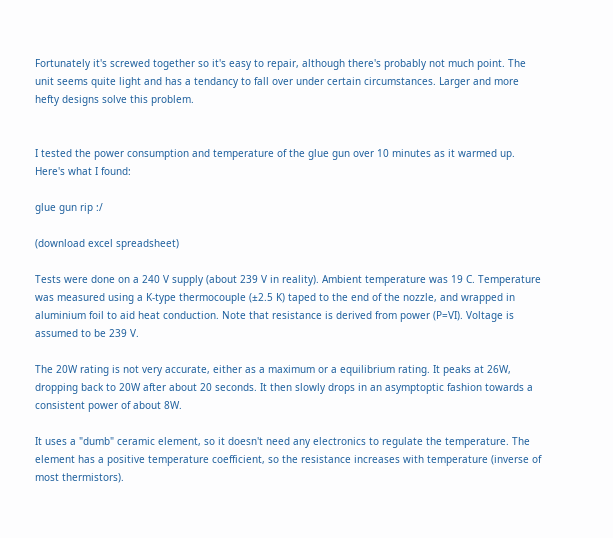Fortunately it's screwed together so it's easy to repair, although there's probably not much point. The unit seems quite light and has a tendancy to fall over under certain circumstances. Larger and more hefty designs solve this problem.


I tested the power consumption and temperature of the glue gun over 10 minutes as it warmed up. Here's what I found:

glue gun rip :/

(download excel spreadsheet)

Tests were done on a 240 V supply (about 239 V in reality). Ambient temperature was 19 C. Temperature was measured using a K-type thermocouple (±2.5 K) taped to the end of the nozzle, and wrapped in aluminium foil to aid heat conduction. Note that resistance is derived from power (P=VI). Voltage is assumed to be 239 V.

The 20W rating is not very accurate, either as a maximum or a equilibrium rating. It peaks at 26W, dropping back to 20W after about 20 seconds. It then slowly drops in an asymptoptic fashion towards a consistent power of about 8W.

It uses a "dumb" ceramic element, so it doesn't need any electronics to regulate the temperature. The element has a positive temperature coefficient, so the resistance increases with temperature (inverse of most thermistors).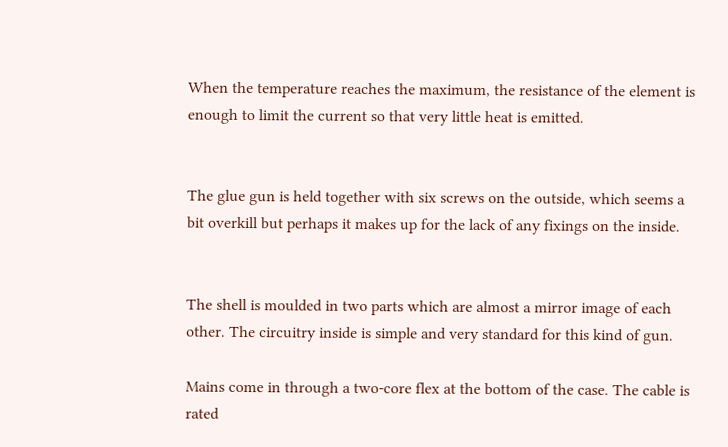When the temperature reaches the maximum, the resistance of the element is enough to limit the current so that very little heat is emitted.


The glue gun is held together with six screws on the outside, which seems a bit overkill but perhaps it makes up for the lack of any fixings on the inside.


The shell is moulded in two parts which are almost a mirror image of each other. The circuitry inside is simple and very standard for this kind of gun.

Mains come in through a two-core flex at the bottom of the case. The cable is rated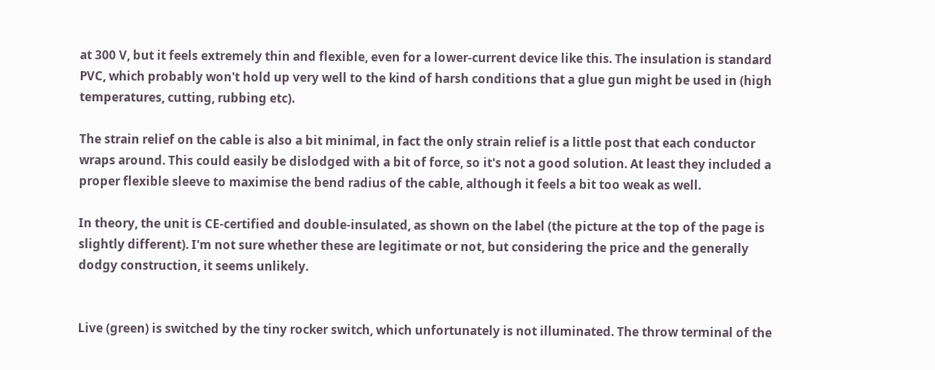at 300 V, but it feels extremely thin and flexible, even for a lower-current device like this. The insulation is standard PVC, which probably won't hold up very well to the kind of harsh conditions that a glue gun might be used in (high temperatures, cutting, rubbing etc).

The strain relief on the cable is also a bit minimal, in fact the only strain relief is a little post that each conductor wraps around. This could easily be dislodged with a bit of force, so it's not a good solution. At least they included a proper flexible sleeve to maximise the bend radius of the cable, although it feels a bit too weak as well.

In theory, the unit is CE-certified and double-insulated, as shown on the label (the picture at the top of the page is slightly different). I'm not sure whether these are legitimate or not, but considering the price and the generally dodgy construction, it seems unlikely.


Live (green) is switched by the tiny rocker switch, which unfortunately is not illuminated. The throw terminal of the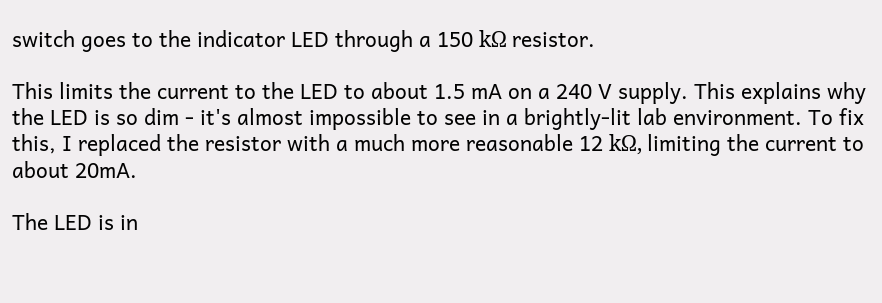switch goes to the indicator LED through a 150 kΩ resistor.

This limits the current to the LED to about 1.5 mA on a 240 V supply. This explains why the LED is so dim - it's almost impossible to see in a brightly-lit lab environment. To fix this, I replaced the resistor with a much more reasonable 12 kΩ, limiting the current to about 20mA.

The LED is in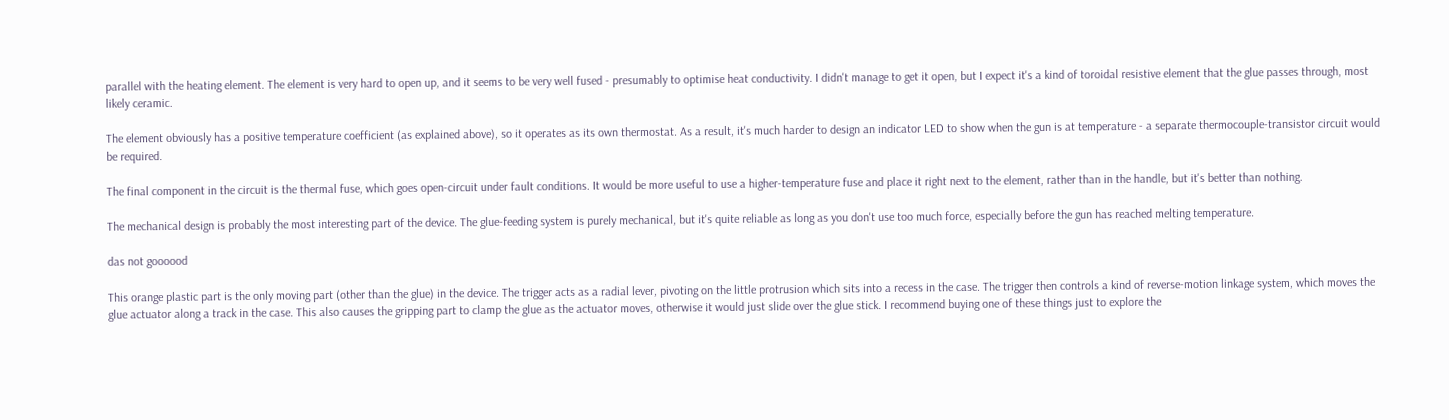parallel with the heating element. The element is very hard to open up, and it seems to be very well fused - presumably to optimise heat conductivity. I didn't manage to get it open, but I expect it's a kind of toroidal resistive element that the glue passes through, most likely ceramic.

The element obviously has a positive temperature coefficient (as explained above), so it operates as its own thermostat. As a result, it's much harder to design an indicator LED to show when the gun is at temperature - a separate thermocouple-transistor circuit would be required.

The final component in the circuit is the thermal fuse, which goes open-circuit under fault conditions. It would be more useful to use a higher-temperature fuse and place it right next to the element, rather than in the handle, but it's better than nothing.

The mechanical design is probably the most interesting part of the device. The glue-feeding system is purely mechanical, but it's quite reliable as long as you don't use too much force, especially before the gun has reached melting temperature.

das not goooood

This orange plastic part is the only moving part (other than the glue) in the device. The trigger acts as a radial lever, pivoting on the little protrusion which sits into a recess in the case. The trigger then controls a kind of reverse-motion linkage system, which moves the glue actuator along a track in the case. This also causes the gripping part to clamp the glue as the actuator moves, otherwise it would just slide over the glue stick. I recommend buying one of these things just to explore the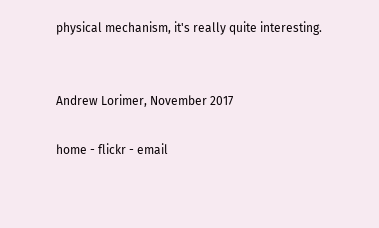physical mechanism, it's really quite interesting.


Andrew Lorimer, November 2017

home - flickr - email